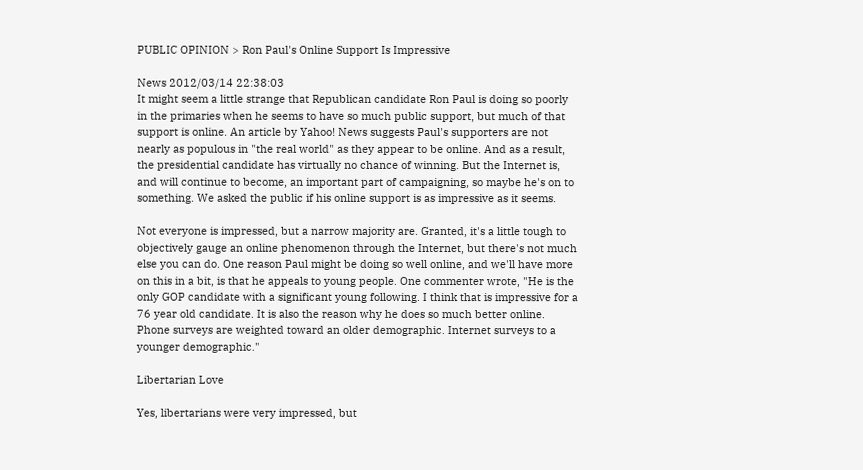PUBLIC OPINION > Ron Paul's Online Support Is Impressive

News 2012/03/14 22:38:03
It might seem a little strange that Republican candidate Ron Paul is doing so poorly in the primaries when he seems to have so much public support, but much of that support is online. An article by Yahoo! News suggests Paul's supporters are not nearly as populous in "the real world" as they appear to be online. And as a result, the presidential candidate has virtually no chance of winning. But the Internet is, and will continue to become, an important part of campaigning, so maybe he's on to something. We asked the public if his online support is as impressive as it seems.

Not everyone is impressed, but a narrow majority are. Granted, it's a little tough to objectively gauge an online phenomenon through the Internet, but there's not much else you can do. One reason Paul might be doing so well online, and we'll have more on this in a bit, is that he appeals to young people. One commenter wrote, "He is the only GOP candidate with a significant young following. I think that is impressive for a 76 year old candidate. It is also the reason why he does so much better online. Phone surveys are weighted toward an older demographic. Internet surveys to a younger demographic."

Libertarian Love

Yes, libertarians were very impressed, but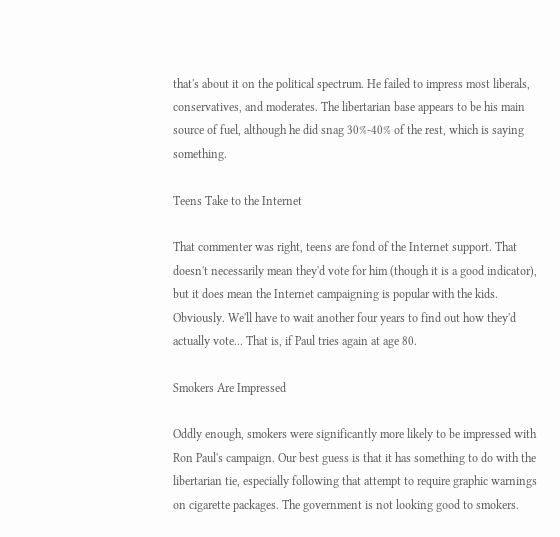that's about it on the political spectrum. He failed to impress most liberals, conservatives, and moderates. The libertarian base appears to be his main source of fuel, although he did snag 30%-40% of the rest, which is saying something.

Teens Take to the Internet

That commenter was right, teens are fond of the Internet support. That doesn't necessarily mean they'd vote for him (though it is a good indicator), but it does mean the Internet campaigning is popular with the kids. Obviously. We'll have to wait another four years to find out how they'd actually vote... That is, if Paul tries again at age 80.

Smokers Are Impressed

Oddly enough, smokers were significantly more likely to be impressed with Ron Paul's campaign. Our best guess is that it has something to do with the libertarian tie, especially following that attempt to require graphic warnings on cigarette packages. The government is not looking good to smokers.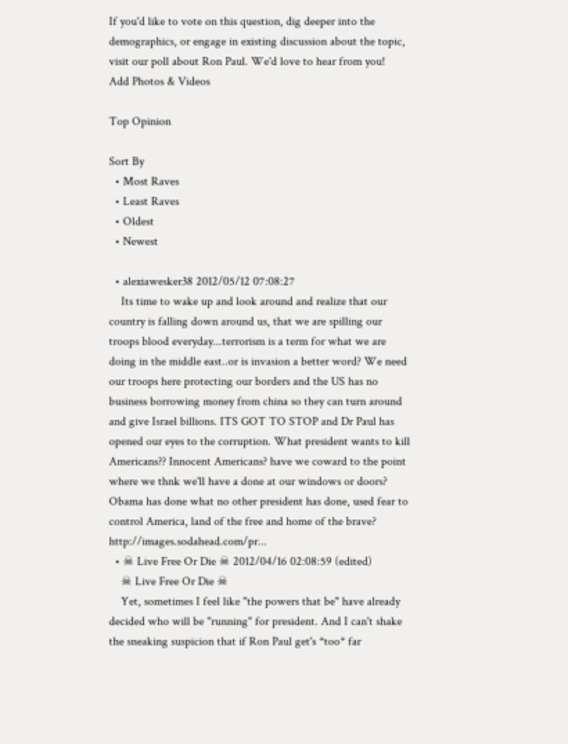If you'd like to vote on this question, dig deeper into the demographics, or engage in existing discussion about the topic, visit our poll about Ron Paul. We'd love to hear from you!
Add Photos & Videos

Top Opinion

Sort By
  • Most Raves
  • Least Raves
  • Oldest
  • Newest

  • alexiawesker38 2012/05/12 07:08:27
    Its time to wake up and look around and realize that our country is falling down around us, that we are spilling our troops blood everyday...terrorism is a term for what we are doing in the middle east..or is invasion a better word? We need our troops here protecting our borders and the US has no business borrowing money from china so they can turn around and give Israel billions. ITS GOT TO STOP and Dr Paul has opened our eyes to the corruption. What president wants to kill Americans?? Innocent Americans? have we coward to the point where we thnk we'll have a done at our windows or doors? Obama has done what no other president has done, used fear to control America, land of the free and home of the brave? http://images.sodahead.com/pr...
  • ☠ Live Free Or Die ☠ 2012/04/16 02:08:59 (edited)
    ☠ Live Free Or Die ☠
    Yet, sometimes I feel like "the powers that be" have already decided who will be "running" for president. And I can't shake the sneaking suspicion that if Ron Paul get's *too* far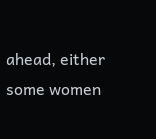ahead, either some women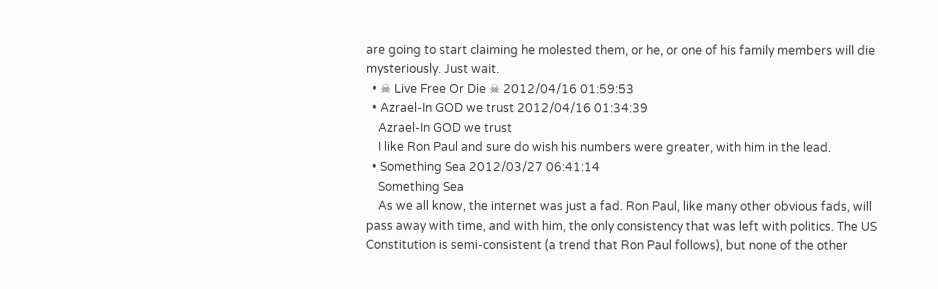are going to start claiming he molested them, or he, or one of his family members will die mysteriously. Just wait.
  • ☠ Live Free Or Die ☠ 2012/04/16 01:59:53
  • Azrael-In GOD we trust 2012/04/16 01:34:39
    Azrael-In GOD we trust
    I like Ron Paul and sure do wish his numbers were greater, with him in the lead.
  • Something Sea 2012/03/27 06:41:14
    Something Sea
    As we all know, the internet was just a fad. Ron Paul, like many other obvious fads, will pass away with time, and with him, the only consistency that was left with politics. The US Constitution is semi-consistent (a trend that Ron Paul follows), but none of the other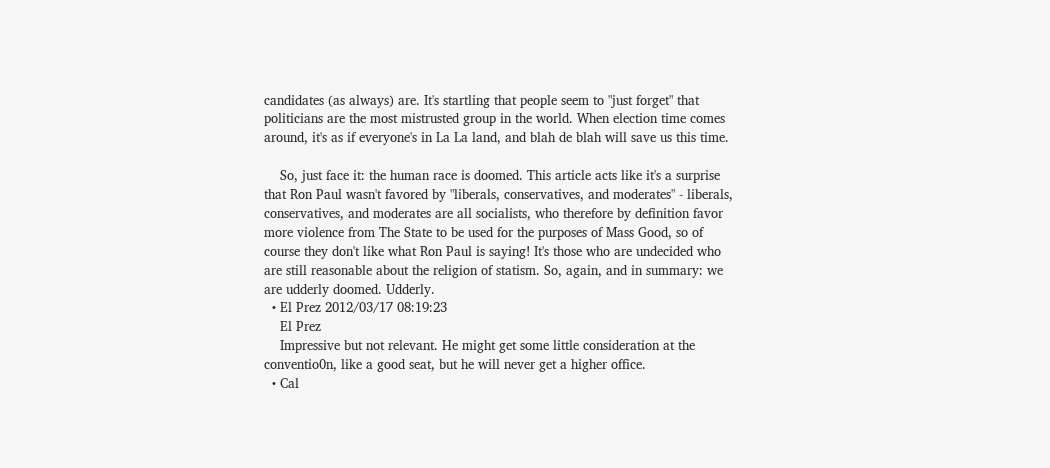candidates (as always) are. It's startling that people seem to "just forget" that politicians are the most mistrusted group in the world. When election time comes around, it's as if everyone's in La La land, and blah de blah will save us this time.

    So, just face it: the human race is doomed. This article acts like it's a surprise that Ron Paul wasn't favored by "liberals, conservatives, and moderates" - liberals, conservatives, and moderates are all socialists, who therefore by definition favor more violence from The State to be used for the purposes of Mass Good, so of course they don't like what Ron Paul is saying! It's those who are undecided who are still reasonable about the religion of statism. So, again, and in summary: we are udderly doomed. Udderly.
  • El Prez 2012/03/17 08:19:23
    El Prez
    Impressive but not relevant. He might get some little consideration at the conventio0n, like a good seat, but he will never get a higher office.
  • Cal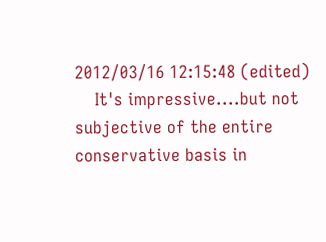2012/03/16 12:15:48 (edited)
    It's impressive....but not subjective of the entire conservative basis in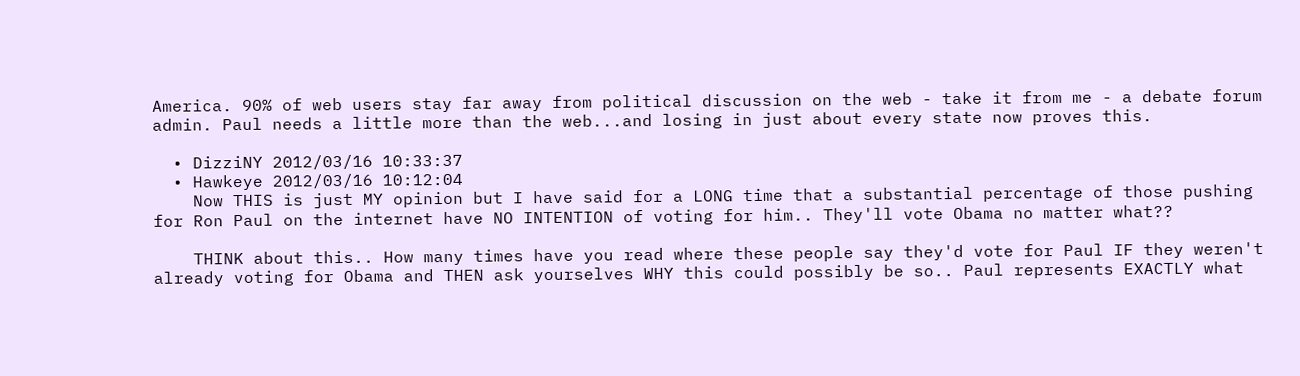America. 90% of web users stay far away from political discussion on the web - take it from me - a debate forum admin. Paul needs a little more than the web...and losing in just about every state now proves this.

  • DizziNY 2012/03/16 10:33:37
  • Hawkeye 2012/03/16 10:12:04
    Now THIS is just MY opinion but I have said for a LONG time that a substantial percentage of those pushing for Ron Paul on the internet have NO INTENTION of voting for him.. They'll vote Obama no matter what??

    THINK about this.. How many times have you read where these people say they'd vote for Paul IF they weren't already voting for Obama and THEN ask yourselves WHY this could possibly be so.. Paul represents EXACTLY what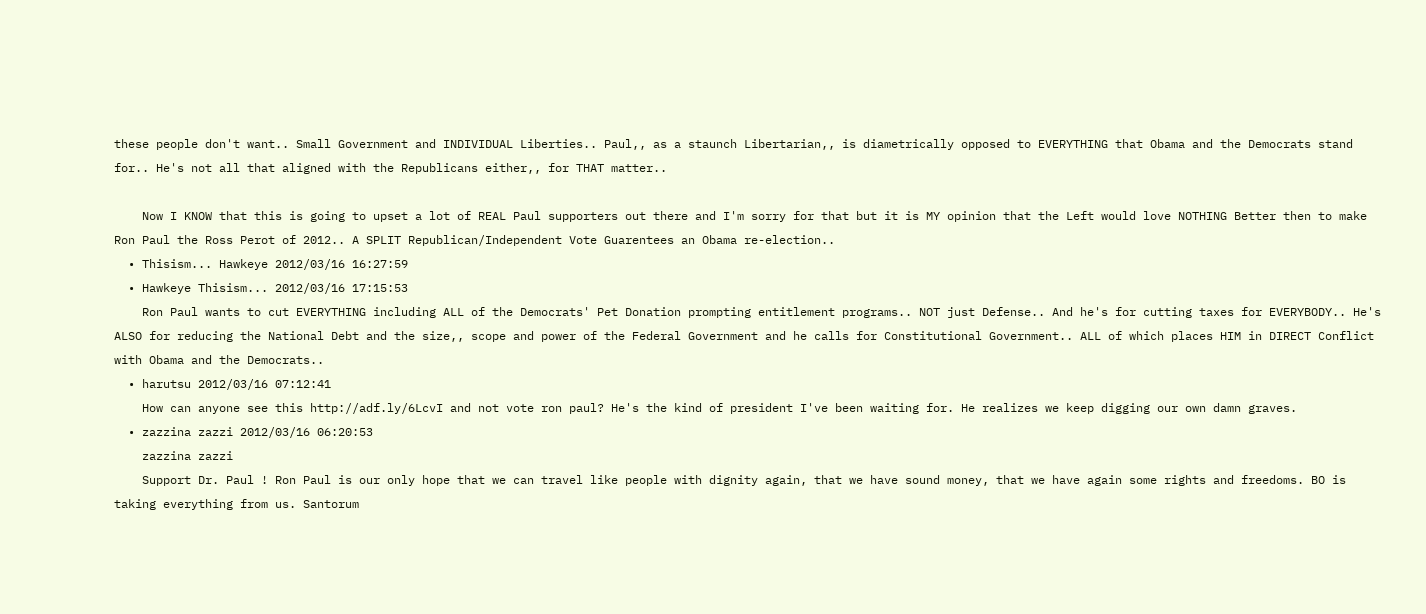these people don't want.. Small Government and INDIVIDUAL Liberties.. Paul,, as a staunch Libertarian,, is diametrically opposed to EVERYTHING that Obama and the Democrats stand for.. He's not all that aligned with the Republicans either,, for THAT matter..

    Now I KNOW that this is going to upset a lot of REAL Paul supporters out there and I'm sorry for that but it is MY opinion that the Left would love NOTHING Better then to make Ron Paul the Ross Perot of 2012.. A SPLIT Republican/Independent Vote Guarentees an Obama re-election..
  • Thisism... Hawkeye 2012/03/16 16:27:59
  • Hawkeye Thisism... 2012/03/16 17:15:53
    Ron Paul wants to cut EVERYTHING including ALL of the Democrats' Pet Donation prompting entitlement programs.. NOT just Defense.. And he's for cutting taxes for EVERYBODY.. He's ALSO for reducing the National Debt and the size,, scope and power of the Federal Government and he calls for Constitutional Government.. ALL of which places HIM in DIRECT Conflict with Obama and the Democrats..
  • harutsu 2012/03/16 07:12:41
    How can anyone see this http://adf.ly/6LcvI and not vote ron paul? He's the kind of president I've been waiting for. He realizes we keep digging our own damn graves.
  • zazzina zazzi 2012/03/16 06:20:53
    zazzina zazzi
    Support Dr. Paul ! Ron Paul is our only hope that we can travel like people with dignity again, that we have sound money, that we have again some rights and freedoms. BO is taking everything from us. Santorum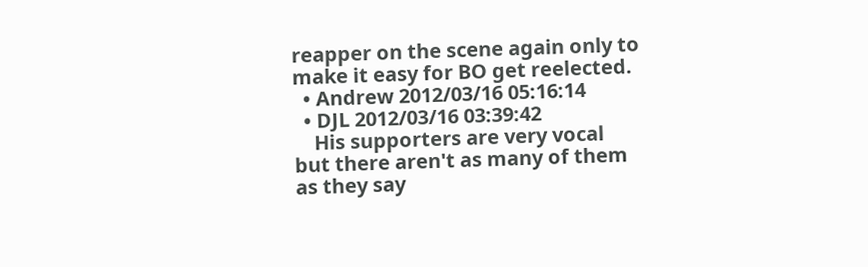reapper on the scene again only to make it easy for BO get reelected.
  • Andrew 2012/03/16 05:16:14
  • DJL 2012/03/16 03:39:42
    His supporters are very vocal but there aren't as many of them as they say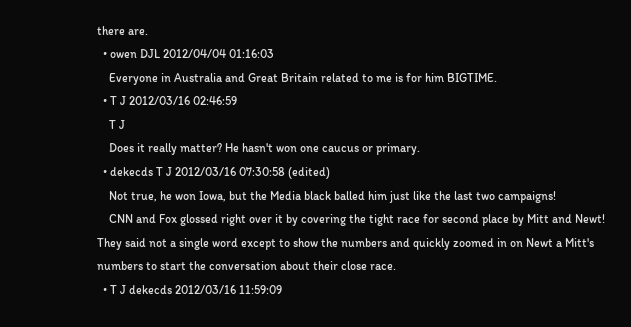there are.
  • owen DJL 2012/04/04 01:16:03
    Everyone in Australia and Great Britain related to me is for him BIGTIME.
  • T J 2012/03/16 02:46:59
    T J
    Does it really matter? He hasn't won one caucus or primary.
  • dekecds T J 2012/03/16 07:30:58 (edited)
    Not true, he won Iowa, but the Media black balled him just like the last two campaigns!
    CNN and Fox glossed right over it by covering the tight race for second place by Mitt and Newt! They said not a single word except to show the numbers and quickly zoomed in on Newt a Mitt's numbers to start the conversation about their close race.
  • T J dekecds 2012/03/16 11:59:09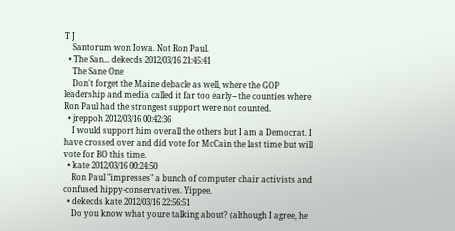T J
    Santorum won Iowa. Not Ron Paul.
  • The San... dekecds 2012/03/16 21:45:41
    The Sane One
    Don't forget the Maine debacle as well, where the GOP leadership and media called it far too early-- the counties where Ron Paul had the strongest support were not counted.
  • jreppoh 2012/03/16 00:42:36
    I would support him overall the others but I am a Democrat. I have crossed over and did vote for McCain the last time but will vote for BO this time.
  • kate 2012/03/16 00:24:50
    Ron Paul "impresses" a bunch of computer chair activists and confused hippy-conservatives. Yippee.
  • dekecds kate 2012/03/16 22:56:51
    Do you know what youre talking about? (although I agree, he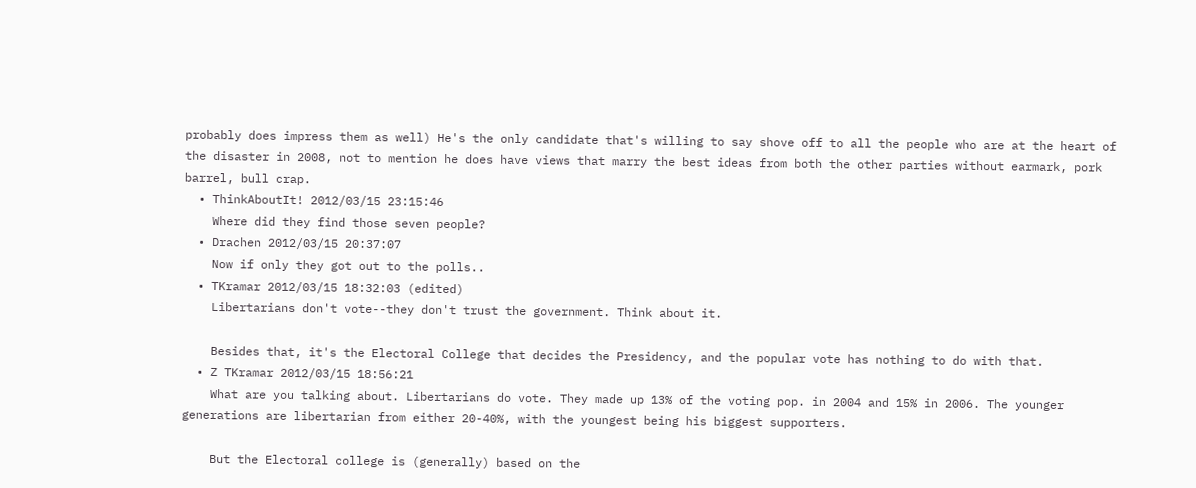probably does impress them as well) He's the only candidate that's willing to say shove off to all the people who are at the heart of the disaster in 2008, not to mention he does have views that marry the best ideas from both the other parties without earmark, pork barrel, bull crap.
  • ThinkAboutIt! 2012/03/15 23:15:46
    Where did they find those seven people?
  • Drachen 2012/03/15 20:37:07
    Now if only they got out to the polls..
  • TKramar 2012/03/15 18:32:03 (edited)
    Libertarians don't vote--they don't trust the government. Think about it.

    Besides that, it's the Electoral College that decides the Presidency, and the popular vote has nothing to do with that.
  • Z TKramar 2012/03/15 18:56:21
    What are you talking about. Libertarians do vote. They made up 13% of the voting pop. in 2004 and 15% in 2006. The younger generations are libertarian from either 20-40%, with the youngest being his biggest supporters.

    But the Electoral college is (generally) based on the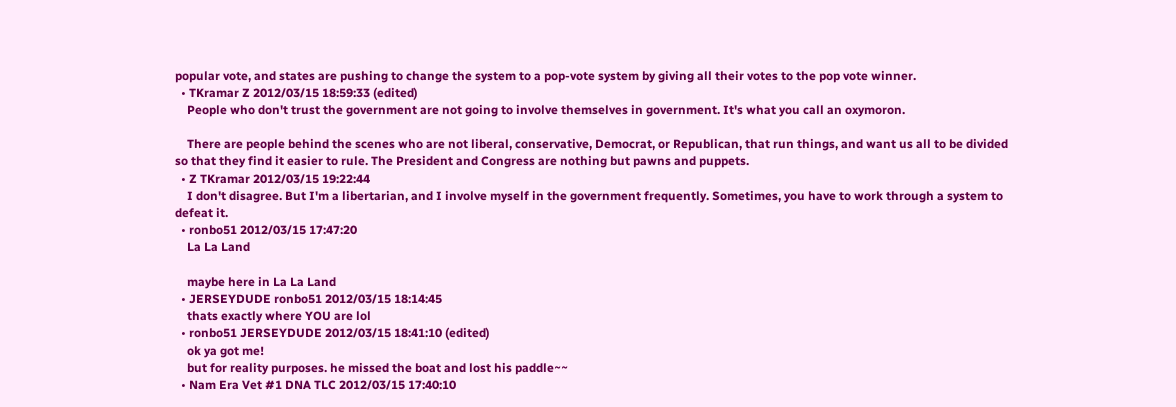popular vote, and states are pushing to change the system to a pop-vote system by giving all their votes to the pop vote winner.
  • TKramar Z 2012/03/15 18:59:33 (edited)
    People who don't trust the government are not going to involve themselves in government. It's what you call an oxymoron.

    There are people behind the scenes who are not liberal, conservative, Democrat, or Republican, that run things, and want us all to be divided so that they find it easier to rule. The President and Congress are nothing but pawns and puppets.
  • Z TKramar 2012/03/15 19:22:44
    I don't disagree. But I'm a libertarian, and I involve myself in the government frequently. Sometimes, you have to work through a system to defeat it.
  • ronbo51 2012/03/15 17:47:20
    La La Land

    maybe here in La La Land
  • JERSEYDUDE ronbo51 2012/03/15 18:14:45
    thats exactly where YOU are lol
  • ronbo51 JERSEYDUDE 2012/03/15 18:41:10 (edited)
    ok ya got me!
    but for reality purposes. he missed the boat and lost his paddle~~
  • Nam Era Vet #1 DNA TLC 2012/03/15 17:40:10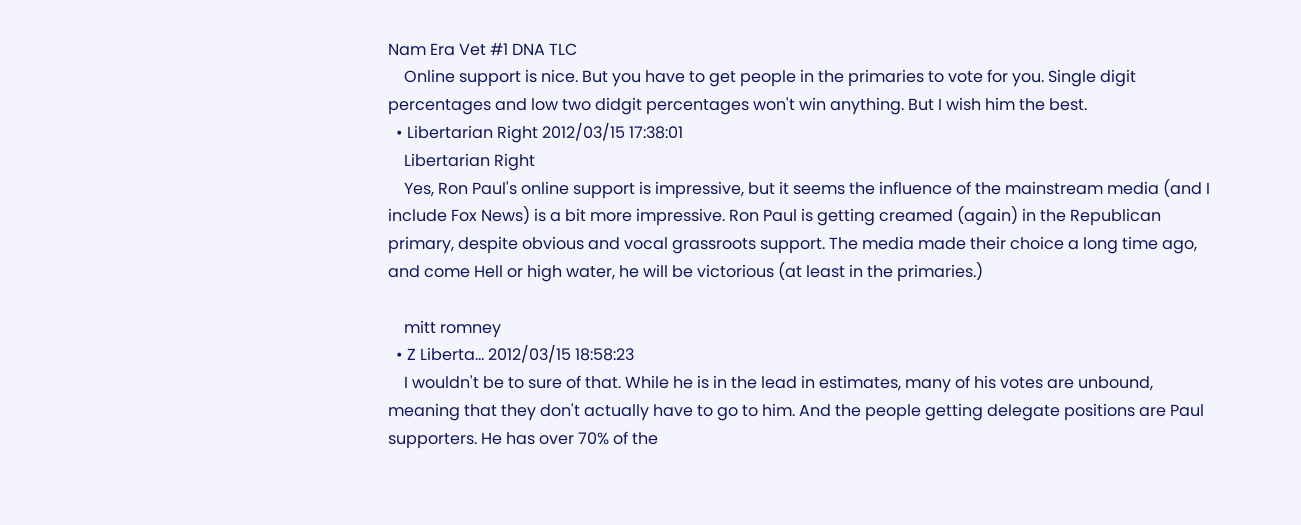Nam Era Vet #1 DNA TLC
    Online support is nice. But you have to get people in the primaries to vote for you. Single digit percentages and low two didgit percentages won't win anything. But I wish him the best.
  • Libertarian Right 2012/03/15 17:38:01
    Libertarian Right
    Yes, Ron Paul's online support is impressive, but it seems the influence of the mainstream media (and I include Fox News) is a bit more impressive. Ron Paul is getting creamed (again) in the Republican primary, despite obvious and vocal grassroots support. The media made their choice a long time ago, and come Hell or high water, he will be victorious (at least in the primaries.)

    mitt romney
  • Z Liberta... 2012/03/15 18:58:23
    I wouldn't be to sure of that. While he is in the lead in estimates, many of his votes are unbound, meaning that they don't actually have to go to him. And the people getting delegate positions are Paul supporters. He has over 70% of the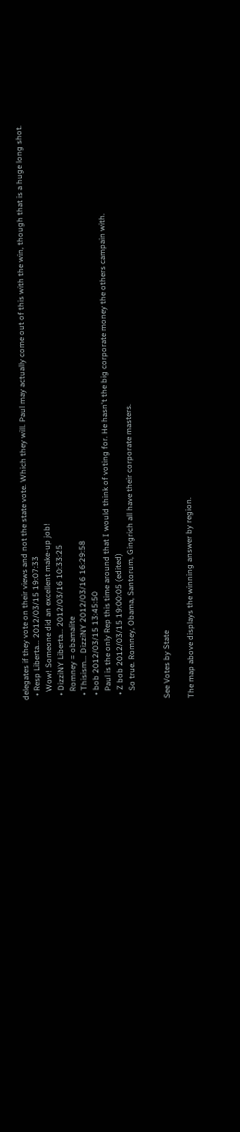delegates if they vote on their views and not the state vote. Which they will. Paul may actually come out of this with the win, though that is a huge long shot.
  • Resp Liberta... 2012/03/15 19:07:33
    Wow! Someone did an excellent make-up job!
  • DizziNY Liberta... 2012/03/16 10:33:25
    Romney = obamalite
  • Thisism... DizziNY 2012/03/16 16:29:58
  • bob 2012/03/15 13:45:50
    Paul is the only Rep this time around that I would think of voting for. He hasn't the big corporate money the others campain with.
  • Z bob 2012/03/15 19:00:05 (edited)
    So true. Romney, Obama, Santorum, Gingrich all have their corporate masters.


See Votes by State

The map above displays the winning answer by region.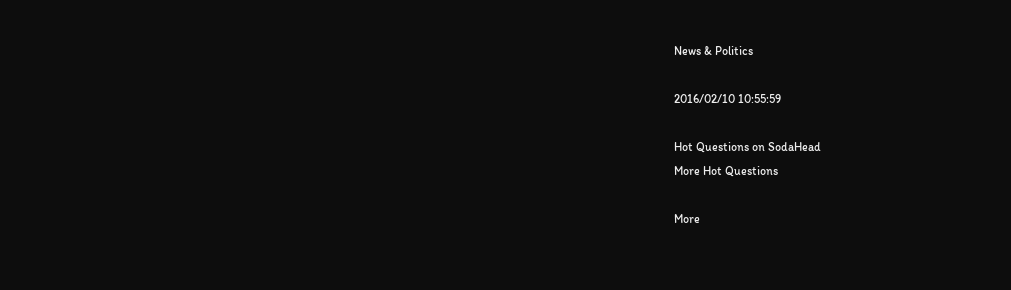News & Politics

2016/02/10 10:55:59

Hot Questions on SodaHead
More Hot Questions

More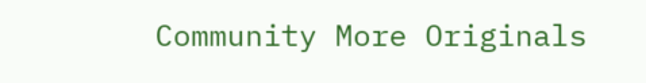Community More Originals